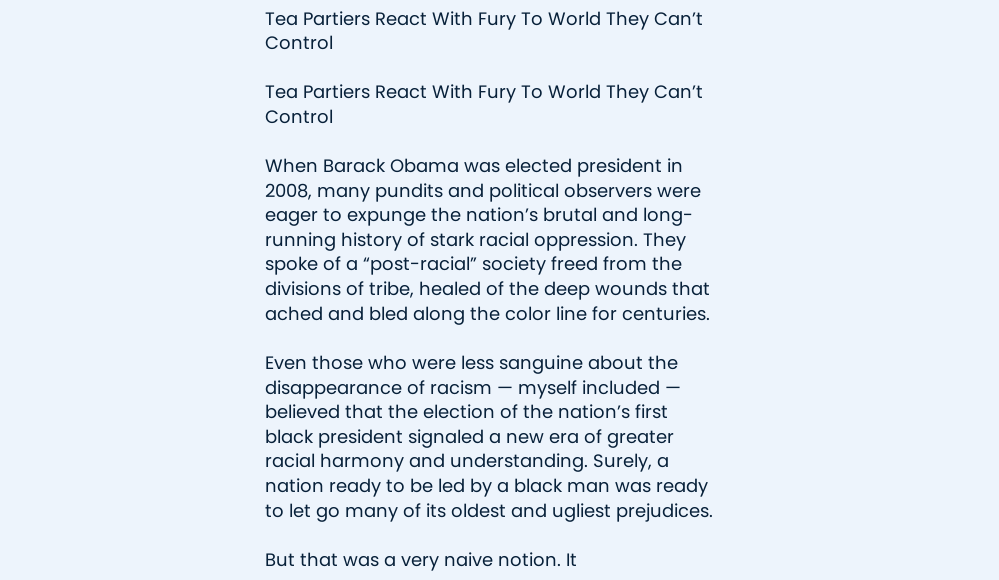Tea Partiers React With Fury To World They Can’t Control

Tea Partiers React With Fury To World They Can’t Control

When Barack Obama was elected president in 2008, many pundits and political observers were eager to expunge the nation’s brutal and long-running history of stark racial oppression. They spoke of a “post-racial” society freed from the divisions of tribe, healed of the deep wounds that ached and bled along the color line for centuries.

Even those who were less sanguine about the disappearance of racism — myself included — believed that the election of the nation’s first black president signaled a new era of greater racial harmony and understanding. Surely, a nation ready to be led by a black man was ready to let go many of its oldest and ugliest prejudices.

But that was a very naive notion. It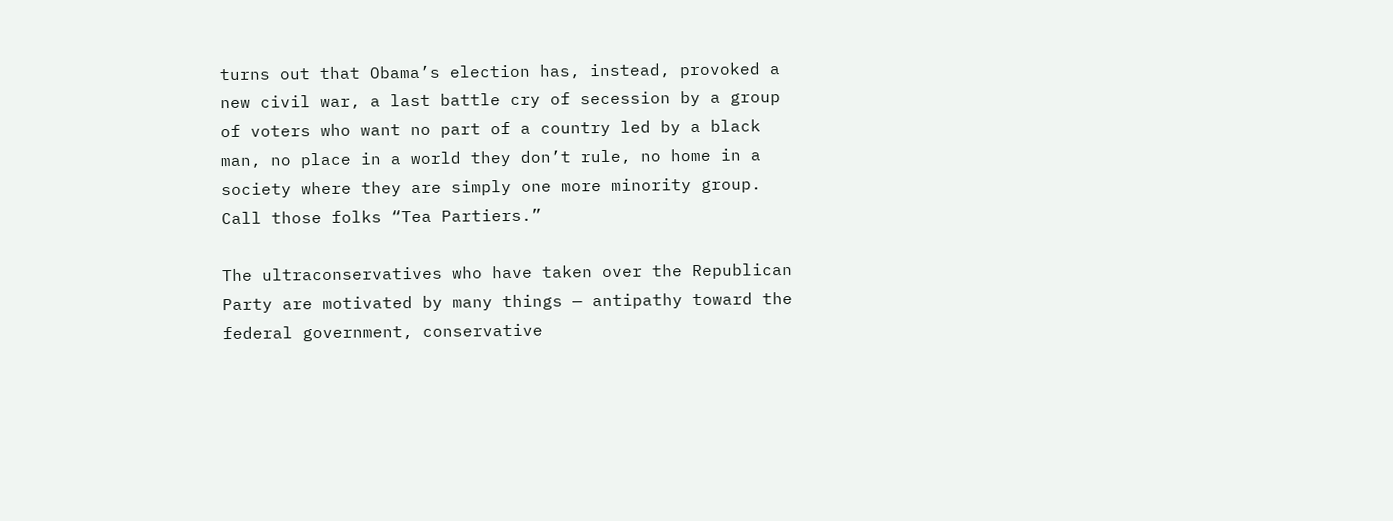turns out that Obama’s election has, instead, provoked a new civil war, a last battle cry of secession by a group of voters who want no part of a country led by a black man, no place in a world they don’t rule, no home in a society where they are simply one more minority group. Call those folks “Tea Partiers.”

The ultraconservatives who have taken over the Republican Party are motivated by many things — antipathy toward the federal government, conservative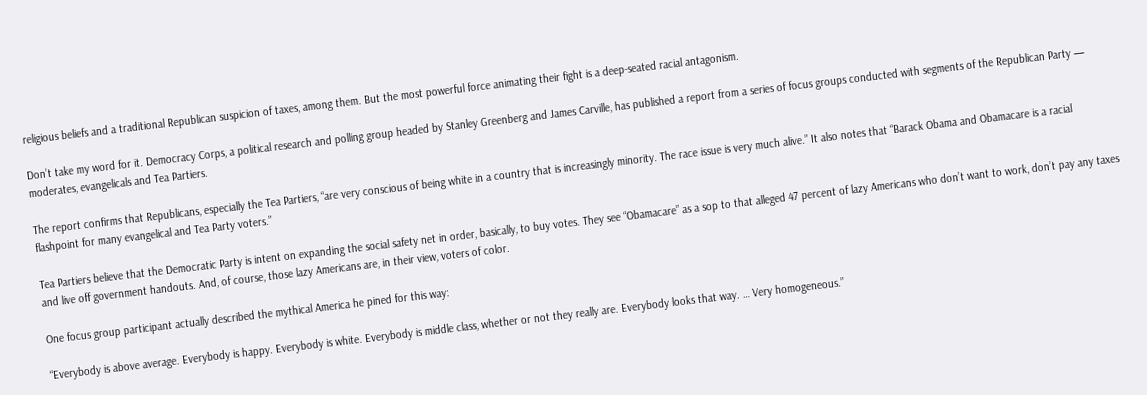religious beliefs and a traditional Republican suspicion of taxes, among them. But the most powerful force animating their fight is a deep-seated racial antagonism.

Don’t take my word for it. Democracy Corps, a political research and polling group headed by Stanley Greenberg and James Carville, has published a report from a series of focus groups conducted with segments of the Republican Party — moderates, evangelicals and Tea Partiers.

The report confirms that Republicans, especially the Tea Partiers, “are very conscious of being white in a country that is increasingly minority. The race issue is very much alive.” It also notes that “Barack Obama and Obamacare is a racial flashpoint for many evangelical and Tea Party voters.”

Tea Partiers believe that the Democratic Party is intent on expanding the social safety net in order, basically, to buy votes. They see “Obamacare” as a sop to that alleged 47 percent of lazy Americans who don’t want to work, don’t pay any taxes and live off government handouts. And, of course, those lazy Americans are, in their view, voters of color.

One focus group participant actually described the mythical America he pined for this way:

“Everybody is above average. Everybody is happy. Everybody is white. Everybody is middle class, whether or not they really are. Everybody looks that way. … Very homogeneous.”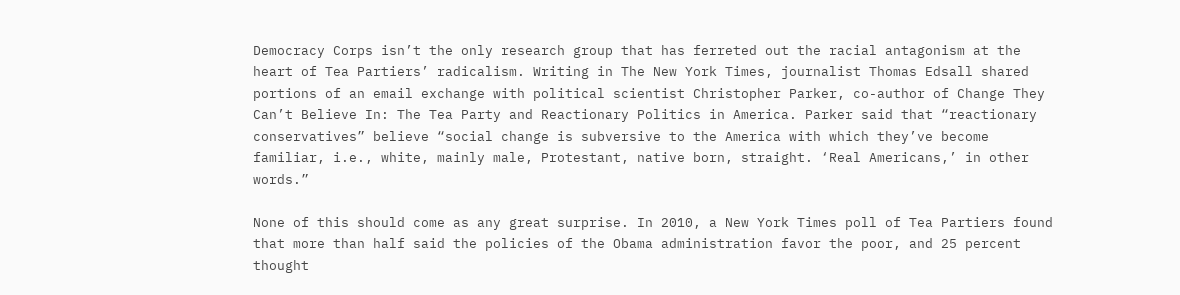Democracy Corps isn’t the only research group that has ferreted out the racial antagonism at the heart of Tea Partiers’ radicalism. Writing in The New York Times, journalist Thomas Edsall shared portions of an email exchange with political scientist Christopher Parker, co-author of Change They Can’t Believe In: The Tea Party and Reactionary Politics in America. Parker said that “reactionary conservatives” believe “social change is subversive to the America with which they’ve become familiar, i.e., white, mainly male, Protestant, native born, straight. ‘Real Americans,’ in other words.”

None of this should come as any great surprise. In 2010, a New York Times poll of Tea Partiers found that more than half said the policies of the Obama administration favor the poor, and 25 percent thought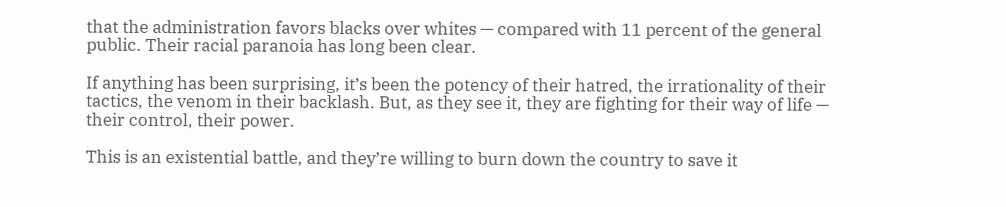that the administration favors blacks over whites — compared with 11 percent of the general public. Their racial paranoia has long been clear.

If anything has been surprising, it’s been the potency of their hatred, the irrationality of their tactics, the venom in their backlash. But, as they see it, they are fighting for their way of life — their control, their power.

This is an existential battle, and they’re willing to burn down the country to save it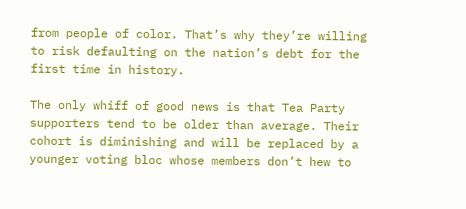from people of color. That’s why they’re willing to risk defaulting on the nation’s debt for the first time in history.

The only whiff of good news is that Tea Party supporters tend to be older than average. Their cohort is diminishing and will be replaced by a younger voting bloc whose members don’t hew to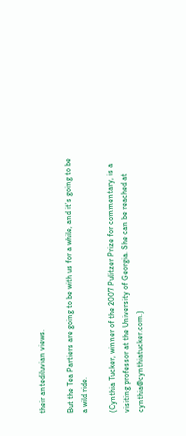their antediluvian views.

But the Tea Partiers are going to be with us for a while, and it’s going to be a wild ride.

(Cynthia Tucker, winner of the 2007 Pulitzer Prize for commentary, is a visiting professor at the University of Georgia. She can be reached at cynthia@cynthiatucker.com.)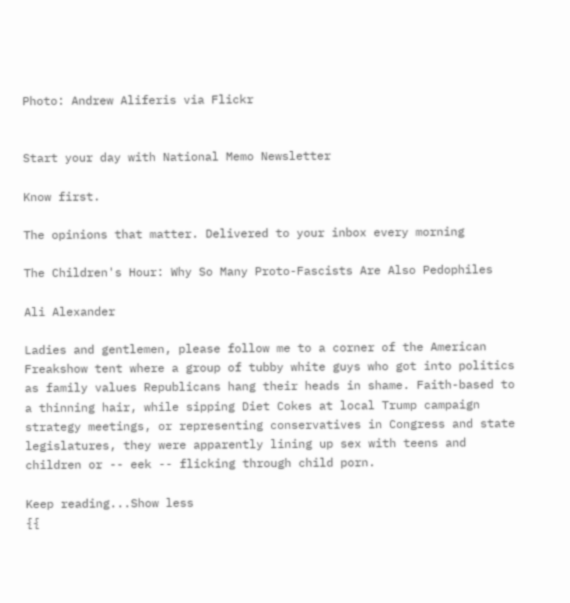Photo: Andrew Aliferis via Flickr


Start your day with National Memo Newsletter

Know first.

The opinions that matter. Delivered to your inbox every morning

The Children's Hour: Why So Many Proto-Fascists Are Also Pedophiles

Ali Alexander

Ladies and gentlemen, please follow me to a corner of the American Freakshow tent where a group of tubby white guys who got into politics as family values Republicans hang their heads in shame. Faith-based to a thinning hair, while sipping Diet Cokes at local Trump campaign strategy meetings, or representing conservatives in Congress and state legislatures, they were apparently lining up sex with teens and children or -- eek -- flicking through child porn.

Keep reading...Show less
{{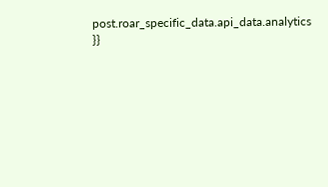post.roar_specific_data.api_data.analytics }}